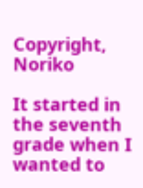Copyright, Noriko

It started in the seventh grade when I wanted to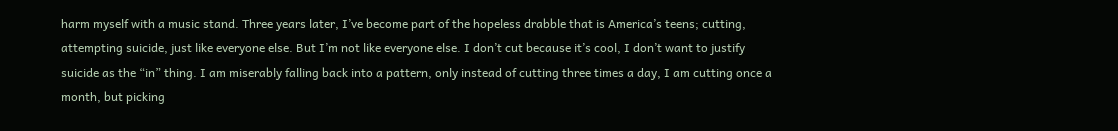harm myself with a music stand. Three years later, I’ve become part of the hopeless drabble that is America’s teens; cutting, attempting suicide, just like everyone else. But I’m not like everyone else. I don’t cut because it’s cool, I don’t want to justify suicide as the “in” thing. I am miserably falling back into a pattern, only instead of cutting three times a day, I am cutting once a month, but picking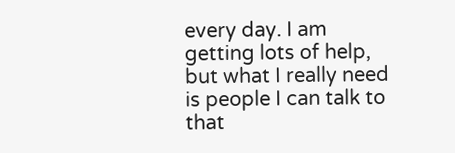every day. I am getting lots of help, but what I really need is people I can talk to that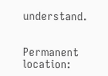understand.


Permanent location: